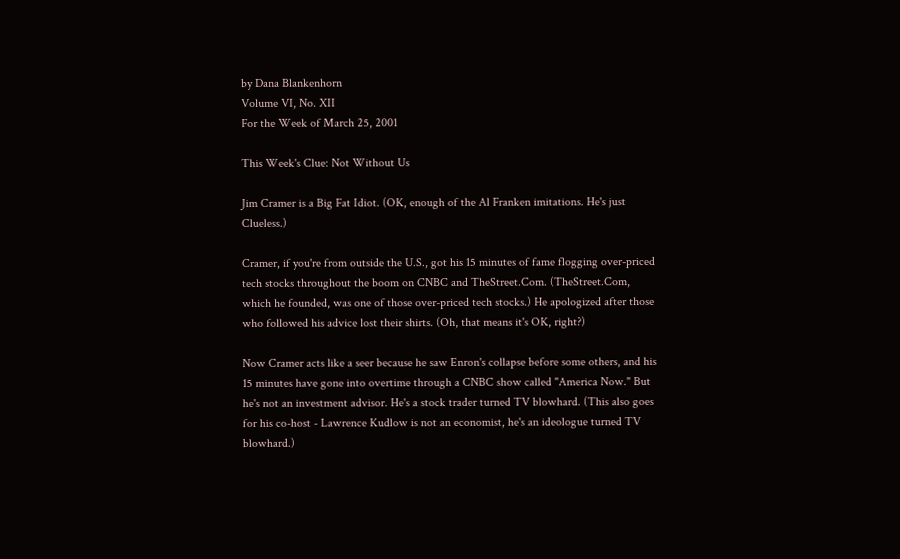by Dana Blankenhorn
Volume VI, No. XII
For the Week of March 25, 2001

This Week's Clue: Not Without Us

Jim Cramer is a Big Fat Idiot. (OK, enough of the Al Franken imitations. He's just Clueless.)

Cramer, if you're from outside the U.S., got his 15 minutes of fame flogging over-priced tech stocks throughout the boom on CNBC and TheStreet.Com. (TheStreet.Com, which he founded, was one of those over-priced tech stocks.) He apologized after those who followed his advice lost their shirts. (Oh, that means it's OK, right?)

Now Cramer acts like a seer because he saw Enron's collapse before some others, and his 15 minutes have gone into overtime through a CNBC show called "America Now." But he's not an investment advisor. He's a stock trader turned TV blowhard. (This also goes for his co-host - Lawrence Kudlow is not an economist, he's an ideologue turned TV blowhard.)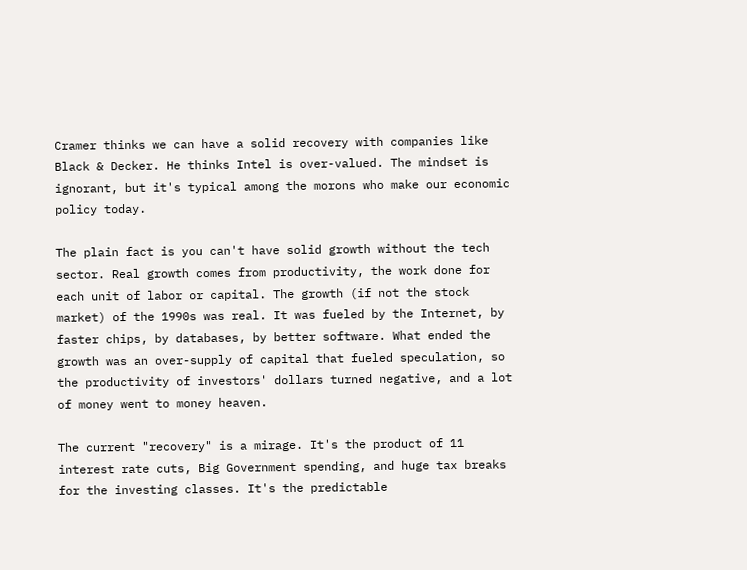Cramer thinks we can have a solid recovery with companies like Black & Decker. He thinks Intel is over-valued. The mindset is ignorant, but it's typical among the morons who make our economic policy today.

The plain fact is you can't have solid growth without the tech sector. Real growth comes from productivity, the work done for each unit of labor or capital. The growth (if not the stock market) of the 1990s was real. It was fueled by the Internet, by faster chips, by databases, by better software. What ended the growth was an over-supply of capital that fueled speculation, so the productivity of investors' dollars turned negative, and a lot of money went to money heaven.

The current "recovery" is a mirage. It's the product of 11 interest rate cuts, Big Government spending, and huge tax breaks for the investing classes. It's the predictable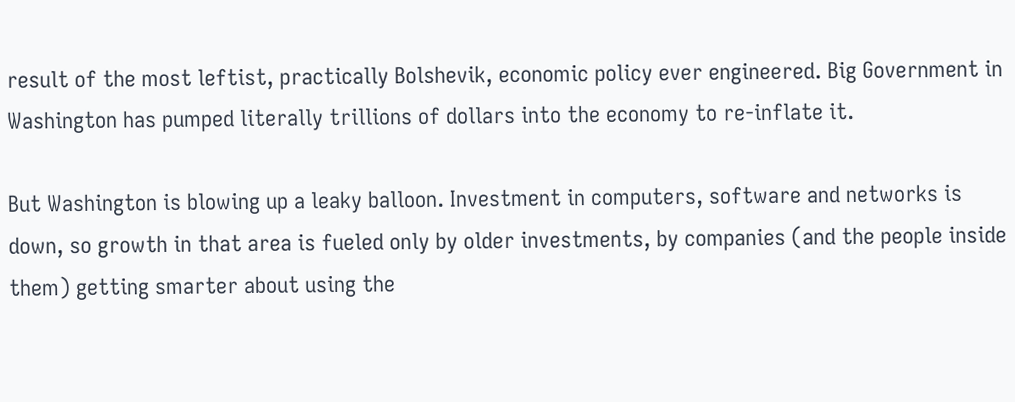result of the most leftist, practically Bolshevik, economic policy ever engineered. Big Government in Washington has pumped literally trillions of dollars into the economy to re-inflate it.

But Washington is blowing up a leaky balloon. Investment in computers, software and networks is down, so growth in that area is fueled only by older investments, by companies (and the people inside them) getting smarter about using the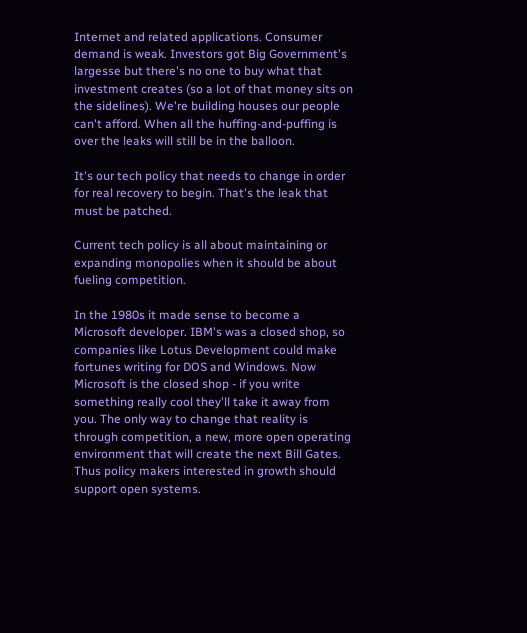Internet and related applications. Consumer demand is weak. Investors got Big Government's largesse but there's no one to buy what that investment creates (so a lot of that money sits on the sidelines). We're building houses our people can't afford. When all the huffing-and-puffing is over the leaks will still be in the balloon.

It's our tech policy that needs to change in order for real recovery to begin. That's the leak that must be patched.

Current tech policy is all about maintaining or expanding monopolies when it should be about fueling competition.

In the 1980s it made sense to become a Microsoft developer. IBM's was a closed shop, so companies like Lotus Development could make fortunes writing for DOS and Windows. Now Microsoft is the closed shop - if you write something really cool they'll take it away from you. The only way to change that reality is through competition, a new, more open operating environment that will create the next Bill Gates. Thus policy makers interested in growth should support open systems.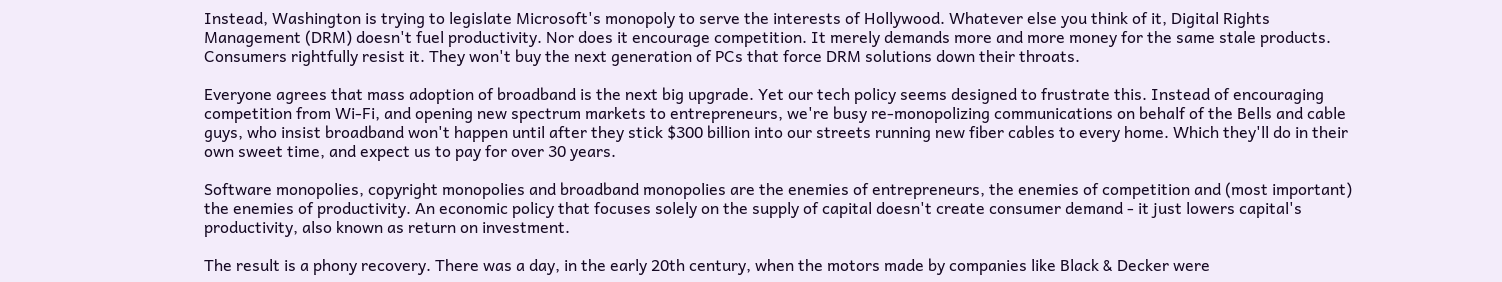Instead, Washington is trying to legislate Microsoft's monopoly to serve the interests of Hollywood. Whatever else you think of it, Digital Rights Management (DRM) doesn't fuel productivity. Nor does it encourage competition. It merely demands more and more money for the same stale products. Consumers rightfully resist it. They won't buy the next generation of PCs that force DRM solutions down their throats.

Everyone agrees that mass adoption of broadband is the next big upgrade. Yet our tech policy seems designed to frustrate this. Instead of encouraging competition from Wi-Fi, and opening new spectrum markets to entrepreneurs, we're busy re-monopolizing communications on behalf of the Bells and cable guys, who insist broadband won't happen until after they stick $300 billion into our streets running new fiber cables to every home. Which they'll do in their own sweet time, and expect us to pay for over 30 years.

Software monopolies, copyright monopolies and broadband monopolies are the enemies of entrepreneurs, the enemies of competition and (most important) the enemies of productivity. An economic policy that focuses solely on the supply of capital doesn't create consumer demand - it just lowers capital's productivity, also known as return on investment.

The result is a phony recovery. There was a day, in the early 20th century, when the motors made by companies like Black & Decker were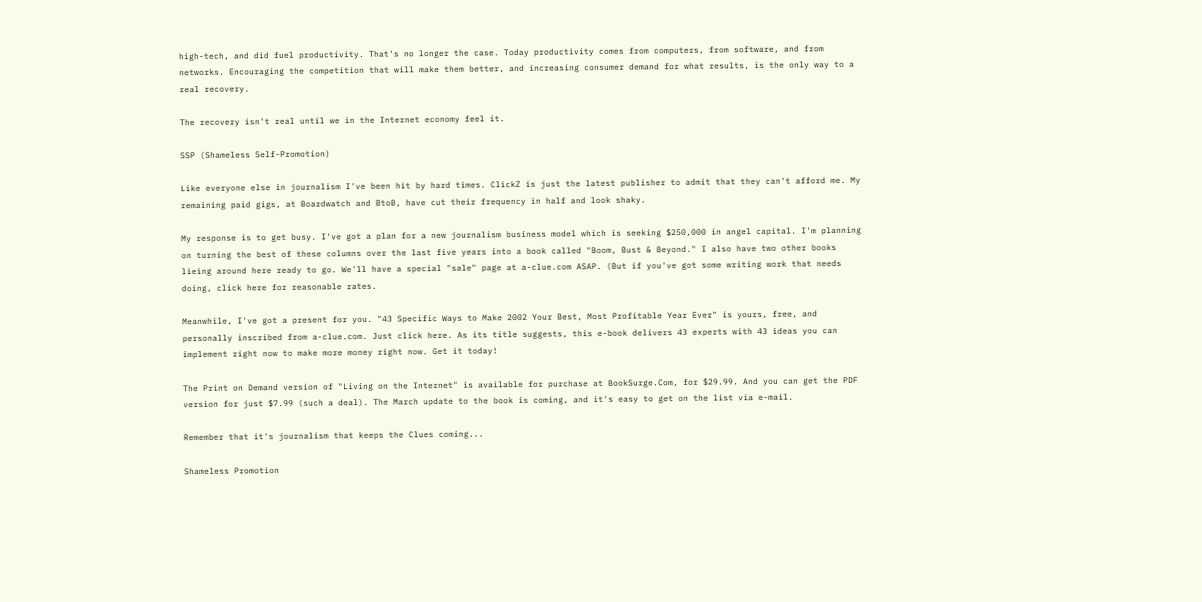high-tech, and did fuel productivity. That's no longer the case. Today productivity comes from computers, from software, and from networks. Encouraging the competition that will make them better, and increasing consumer demand for what results, is the only way to a real recovery.

The recovery isn't real until we in the Internet economy feel it.

SSP (Shameless Self-Promotion)

Like everyone else in journalism I've been hit by hard times. ClickZ is just the latest publisher to admit that they can't afford me. My remaining paid gigs, at Boardwatch and BtoB, have cut their frequency in half and look shaky.

My response is to get busy. I've got a plan for a new journalism business model which is seeking $250,000 in angel capital. I'm planning on turning the best of these columns over the last five years into a book called "Boom, Bust & Beyond." I also have two other books lieing around here ready to go. We'll have a special "sale" page at a-clue.com ASAP. (But if you've got some writing work that needs doing, click here for reasonable rates.

Meanwhile, I've got a present for you. "43 Specific Ways to Make 2002 Your Best, Most Profitable Year Ever" is yours, free, and personally inscribed from a-clue.com. Just click here. As its title suggests, this e-book delivers 43 experts with 43 ideas you can implement right now to make more money right now. Get it today!

The Print on Demand version of "Living on the Internet" is available for purchase at BookSurge.Com, for $29.99. And you can get the PDF version for just $7.99 (such a deal). The March update to the book is coming, and it's easy to get on the list via e-mail.

Remember that it's journalism that keeps the Clues coming...

Shameless Promotion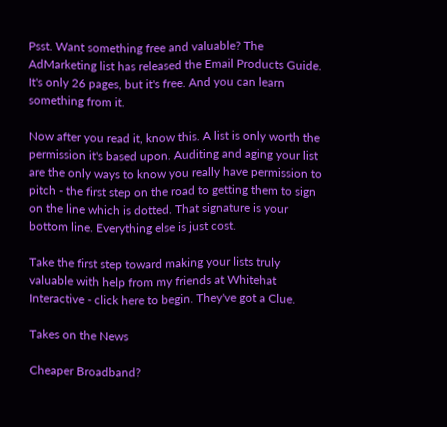Psst. Want something free and valuable? The AdMarketing list has released the Email Products Guide. It's only 26 pages, but it's free. And you can learn something from it.

Now after you read it, know this. A list is only worth the permission it's based upon. Auditing and aging your list are the only ways to know you really have permission to pitch - the first step on the road to getting them to sign on the line which is dotted. That signature is your bottom line. Everything else is just cost.

Take the first step toward making your lists truly valuable with help from my friends at Whitehat Interactive - click here to begin. They've got a Clue.

Takes on the News

Cheaper Broadband?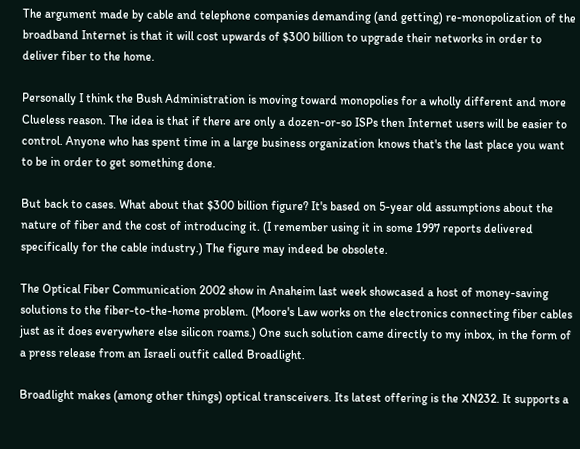The argument made by cable and telephone companies demanding (and getting) re-monopolization of the broadband Internet is that it will cost upwards of $300 billion to upgrade their networks in order to deliver fiber to the home.

Personally I think the Bush Administration is moving toward monopolies for a wholly different and more Clueless reason. The idea is that if there are only a dozen-or-so ISPs then Internet users will be easier to control. Anyone who has spent time in a large business organization knows that's the last place you want to be in order to get something done.

But back to cases. What about that $300 billion figure? It's based on 5-year old assumptions about the nature of fiber and the cost of introducing it. (I remember using it in some 1997 reports delivered specifically for the cable industry.) The figure may indeed be obsolete.

The Optical Fiber Communication 2002 show in Anaheim last week showcased a host of money-saving solutions to the fiber-to-the-home problem. (Moore's Law works on the electronics connecting fiber cables just as it does everywhere else silicon roams.) One such solution came directly to my inbox, in the form of a press release from an Israeli outfit called Broadlight.

Broadlight makes (among other things) optical transceivers. Its latest offering is the XN232. It supports a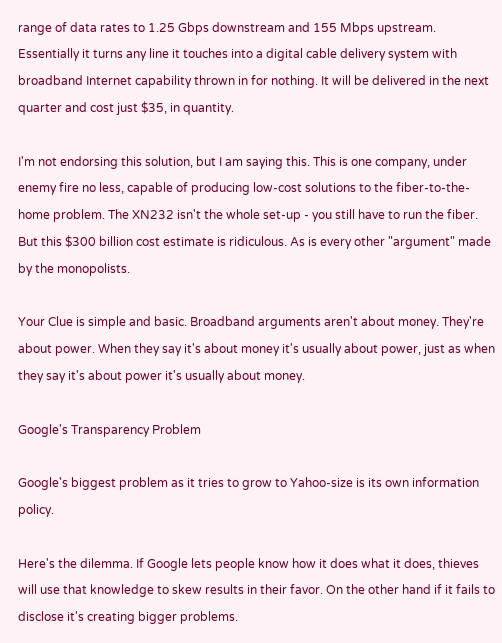range of data rates to 1.25 Gbps downstream and 155 Mbps upstream. Essentially it turns any line it touches into a digital cable delivery system with broadband Internet capability thrown in for nothing. It will be delivered in the next quarter and cost just $35, in quantity.

I'm not endorsing this solution, but I am saying this. This is one company, under enemy fire no less, capable of producing low-cost solutions to the fiber-to-the-home problem. The XN232 isn't the whole set-up - you still have to run the fiber. But this $300 billion cost estimate is ridiculous. As is every other "argument" made by the monopolists.

Your Clue is simple and basic. Broadband arguments aren't about money. They're about power. When they say it's about money it's usually about power, just as when they say it's about power it's usually about money.

Google's Transparency Problem

Google's biggest problem as it tries to grow to Yahoo-size is its own information policy.

Here's the dilemma. If Google lets people know how it does what it does, thieves will use that knowledge to skew results in their favor. On the other hand if it fails to disclose it's creating bigger problems.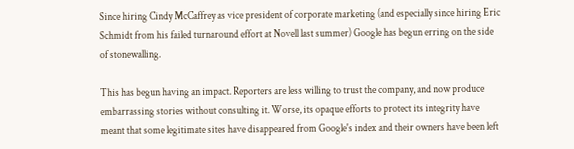Since hiring Cindy McCaffrey as vice president of corporate marketing (and especially since hiring Eric Schmidt from his failed turnaround effort at Novell last summer) Google has begun erring on the side of stonewalling.

This has begun having an impact. Reporters are less willing to trust the company, and now produce embarrassing stories without consulting it. Worse, its opaque efforts to protect its integrity have meant that some legitimate sites have disappeared from Google's index and their owners have been left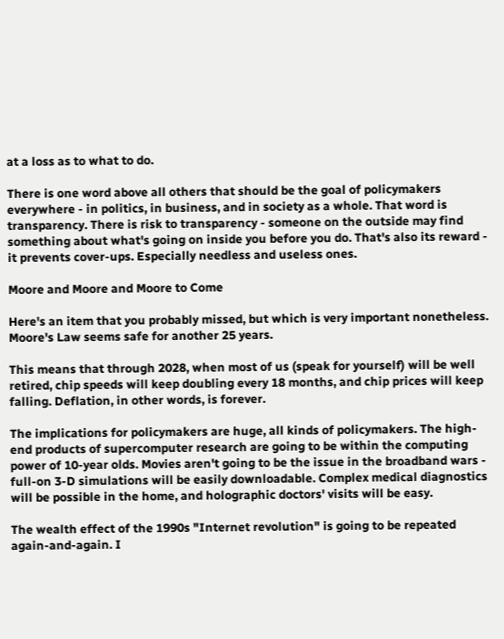at a loss as to what to do.

There is one word above all others that should be the goal of policymakers everywhere - in politics, in business, and in society as a whole. That word is transparency. There is risk to transparency - someone on the outside may find something about what's going on inside you before you do. That's also its reward - it prevents cover-ups. Especially needless and useless ones.

Moore and Moore and Moore to Come

Here's an item that you probably missed, but which is very important nonetheless. Moore's Law seems safe for another 25 years.

This means that through 2028, when most of us (speak for yourself) will be well retired, chip speeds will keep doubling every 18 months, and chip prices will keep falling. Deflation, in other words, is forever.

The implications for policymakers are huge, all kinds of policymakers. The high-end products of supercomputer research are going to be within the computing power of 10-year olds. Movies aren't going to be the issue in the broadband wars - full-on 3-D simulations will be easily downloadable. Complex medical diagnostics will be possible in the home, and holographic doctors' visits will be easy.

The wealth effect of the 1990s "Internet revolution" is going to be repeated again-and-again. I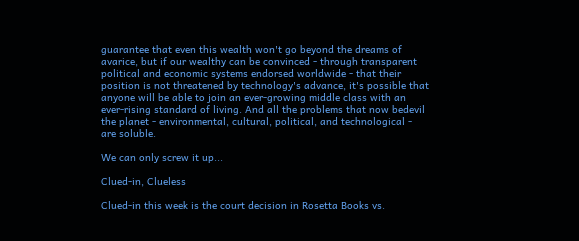guarantee that even this wealth won't go beyond the dreams of avarice, but if our wealthy can be convinced - through transparent political and economic systems endorsed worldwide - that their position is not threatened by technology's advance, it's possible that anyone will be able to join an ever-growing middle class with an ever-rising standard of living. And all the problems that now bedevil the planet - environmental, cultural, political, and technological - are soluble.

We can only screw it up...

Clued-in, Clueless

Clued-in this week is the court decision in Rosetta Books vs.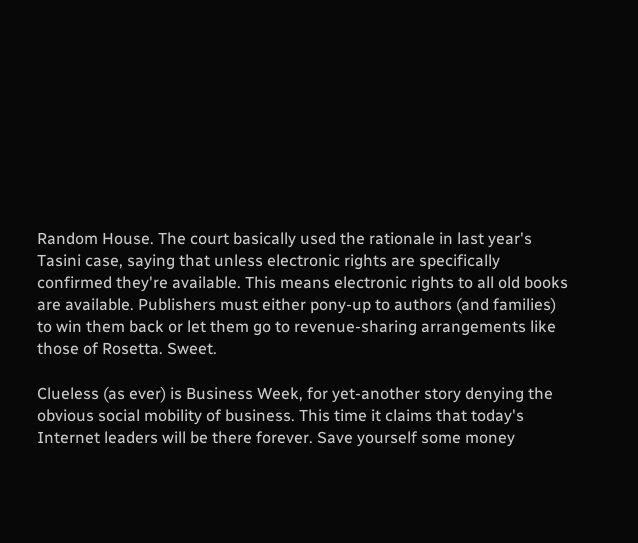Random House. The court basically used the rationale in last year's Tasini case, saying that unless electronic rights are specifically confirmed they're available. This means electronic rights to all old books are available. Publishers must either pony-up to authors (and families) to win them back or let them go to revenue-sharing arrangements like those of Rosetta. Sweet.

Clueless (as ever) is Business Week, for yet-another story denying the obvious social mobility of business. This time it claims that today's Internet leaders will be there forever. Save yourself some money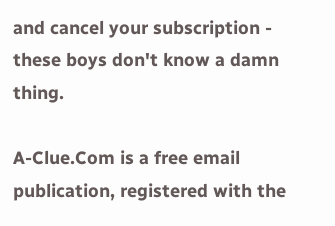and cancel your subscription - these boys don't know a damn thing.

A-Clue.Com is a free email publication, registered with the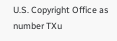U.S. Copyright Office as number TXu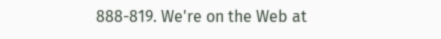888-819. We're on the Web at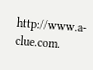http://www.a-clue.com.